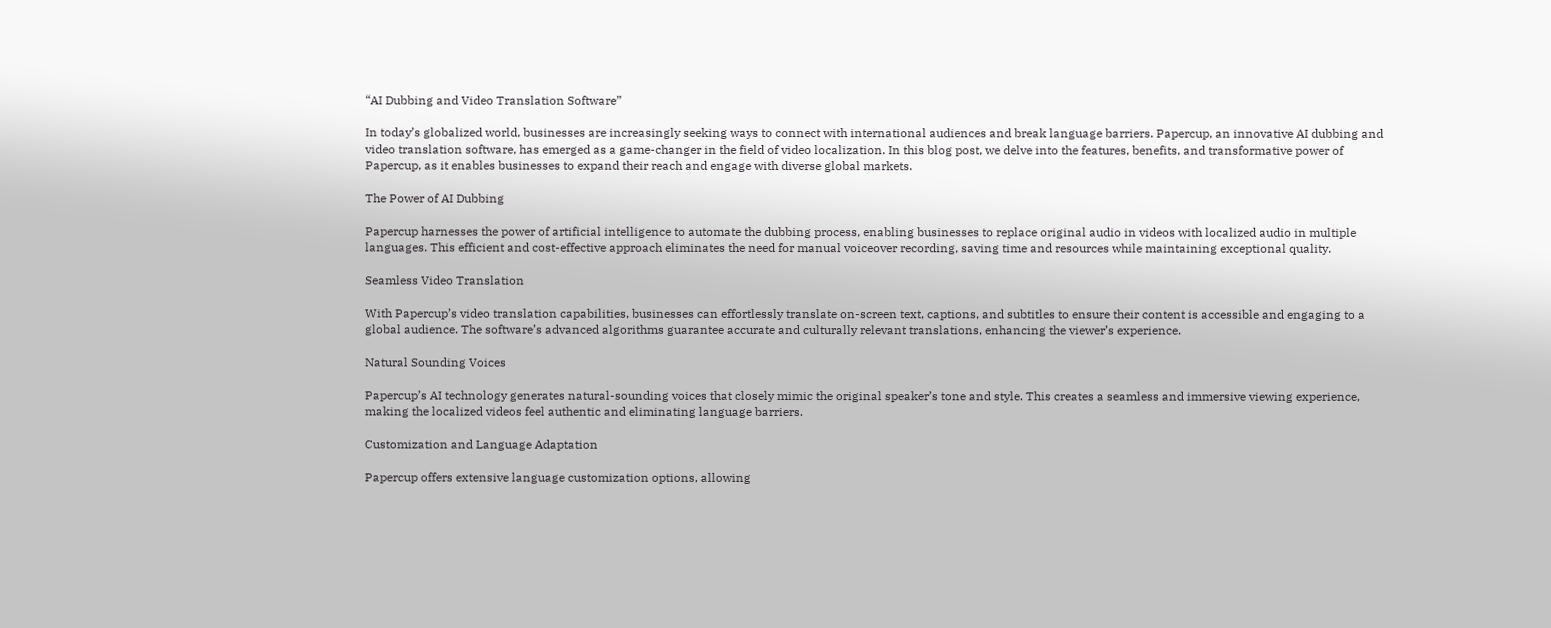“AI Dubbing and Video Translation Software”

In today’s globalized world, businesses are increasingly seeking ways to connect with international audiences and break language barriers. Papercup, an innovative AI dubbing and video translation software, has emerged as a game-changer in the field of video localization. In this blog post, we delve into the features, benefits, and transformative power of Papercup, as it enables businesses to expand their reach and engage with diverse global markets.

The Power of AI Dubbing

Papercup harnesses the power of artificial intelligence to automate the dubbing process, enabling businesses to replace original audio in videos with localized audio in multiple languages. This efficient and cost-effective approach eliminates the need for manual voiceover recording, saving time and resources while maintaining exceptional quality.

Seamless Video Translation

With Papercup’s video translation capabilities, businesses can effortlessly translate on-screen text, captions, and subtitles to ensure their content is accessible and engaging to a global audience. The software’s advanced algorithms guarantee accurate and culturally relevant translations, enhancing the viewer’s experience.

Natural Sounding Voices

Papercup’s AI technology generates natural-sounding voices that closely mimic the original speaker’s tone and style. This creates a seamless and immersive viewing experience, making the localized videos feel authentic and eliminating language barriers.

Customization and Language Adaptation

Papercup offers extensive language customization options, allowing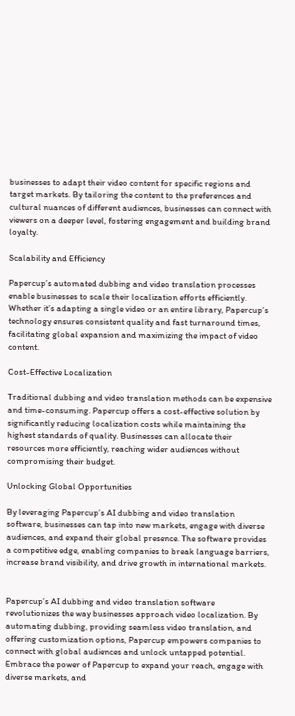businesses to adapt their video content for specific regions and target markets. By tailoring the content to the preferences and cultural nuances of different audiences, businesses can connect with viewers on a deeper level, fostering engagement and building brand loyalty.

Scalability and Efficiency

Papercup’s automated dubbing and video translation processes enable businesses to scale their localization efforts efficiently. Whether it’s adapting a single video or an entire library, Papercup’s technology ensures consistent quality and fast turnaround times, facilitating global expansion and maximizing the impact of video content.

Cost-Effective Localization

Traditional dubbing and video translation methods can be expensive and time-consuming. Papercup offers a cost-effective solution by significantly reducing localization costs while maintaining the highest standards of quality. Businesses can allocate their resources more efficiently, reaching wider audiences without compromising their budget.

Unlocking Global Opportunities

By leveraging Papercup’s AI dubbing and video translation software, businesses can tap into new markets, engage with diverse audiences, and expand their global presence. The software provides a competitive edge, enabling companies to break language barriers, increase brand visibility, and drive growth in international markets.


Papercup’s AI dubbing and video translation software revolutionizes the way businesses approach video localization. By automating dubbing, providing seamless video translation, and offering customization options, Papercup empowers companies to connect with global audiences and unlock untapped potential. Embrace the power of Papercup to expand your reach, engage with diverse markets, and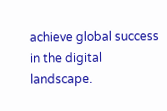achieve global success in the digital landscape.